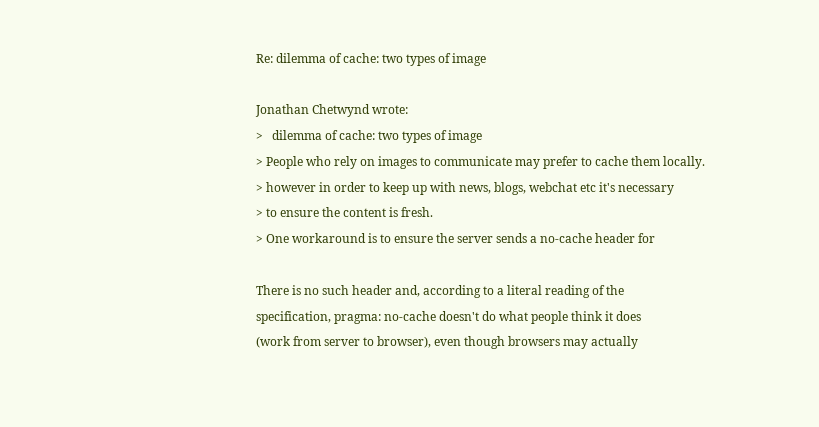Re: dilemma of cache: two types of image

Jonathan Chetwynd wrote:
>   dilemma of cache: two types of image
> People who rely on images to communicate may prefer to cache them locally.
> however in order to keep up with news, blogs, webchat etc it's necessary
> to ensure the content is fresh.
> One workaround is to ensure the server sends a no-cache header for

There is no such header and, according to a literal reading of the
specification, pragma: no-cache doesn't do what people think it does
(work from server to browser), even though browsers may actually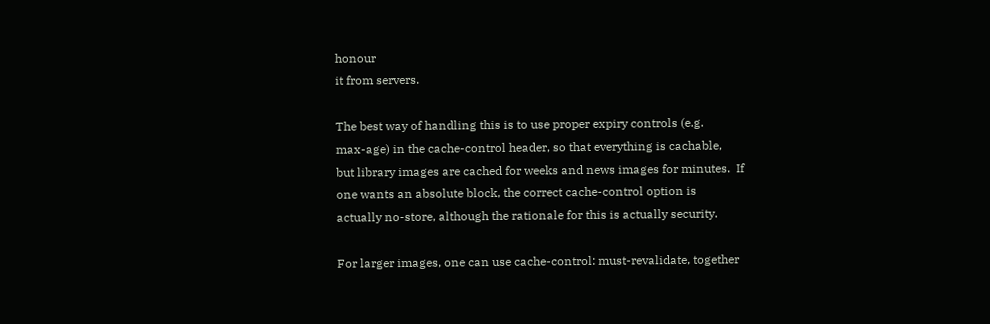honour
it from servers.

The best way of handling this is to use proper expiry controls (e.g.
max-age) in the cache-control header, so that everything is cachable,
but library images are cached for weeks and news images for minutes.  If
one wants an absolute block, the correct cache-control option is
actually no-store, although the rationale for this is actually security.

For larger images, one can use cache-control: must-revalidate, together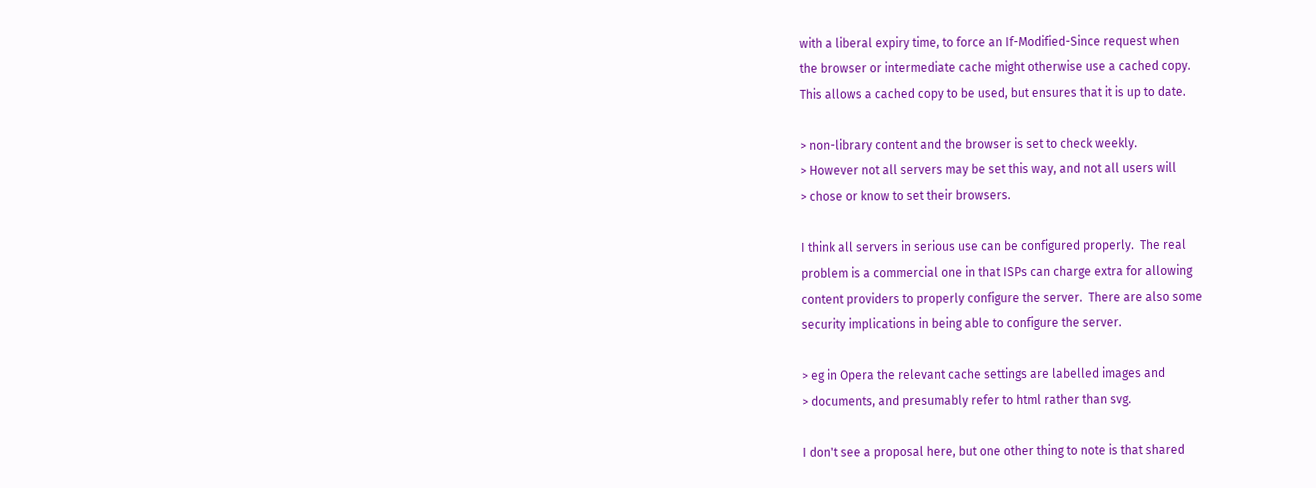with a liberal expiry time, to force an If-Modified-Since request when
the browser or intermediate cache might otherwise use a cached copy.
This allows a cached copy to be used, but ensures that it is up to date.

> non-library content and the browser is set to check weekly.
> However not all servers may be set this way, and not all users will
> chose or know to set their browsers.

I think all servers in serious use can be configured properly.  The real
problem is a commercial one in that ISPs can charge extra for allowing
content providers to properly configure the server.  There are also some
security implications in being able to configure the server.

> eg in Opera the relevant cache settings are labelled images and
> documents, and presumably refer to html rather than svg.

I don't see a proposal here, but one other thing to note is that shared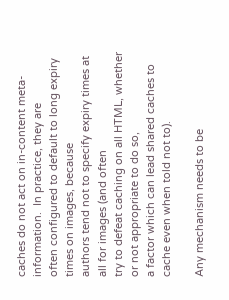caches do not act on in-content meta-information.  In practice, they are
often configured to default to long expiry times on images, because
authors tend not to specify expiry times at all for images (and often
try to defeat caching on all HTML, whether or not appropriate to do so,
a factor which can lead shared caches to cache even when told not to).

Any mechanism needs to be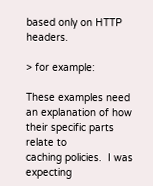based only on HTTP headers.

> for example:

These examples need an explanation of how their specific parts relate to
caching policies.  I was expecting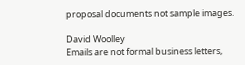proposal documents not sample images.

David Woolley
Emails are not formal business letters,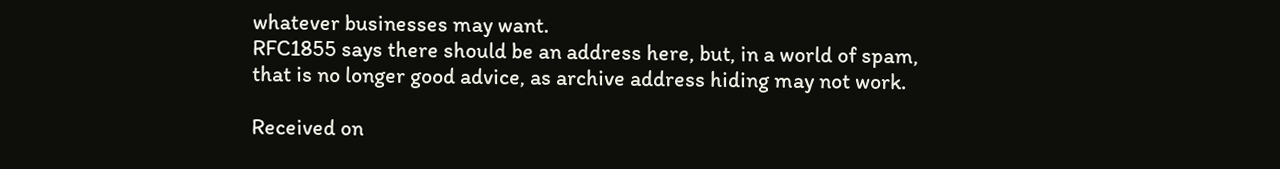whatever businesses may want.
RFC1855 says there should be an address here, but, in a world of spam,
that is no longer good advice, as archive address hiding may not work.

Received on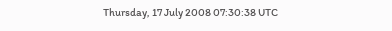Thursday, 17 July 2008 07:30:38 UTC